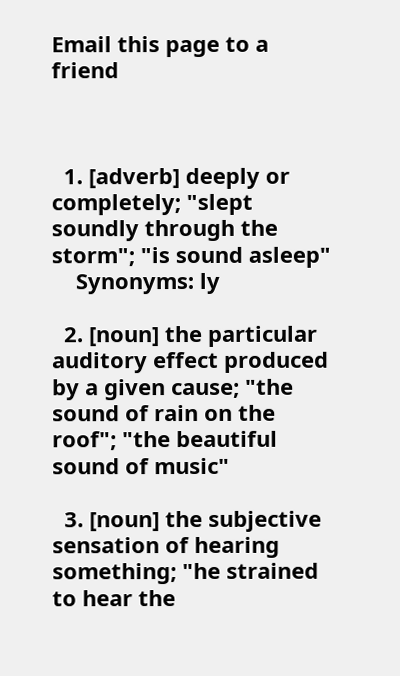Email this page to a friend



  1. [adverb] deeply or completely; "slept soundly through the storm"; "is sound asleep"
    Synonyms: ly

  2. [noun] the particular auditory effect produced by a given cause; "the sound of rain on the roof"; "the beautiful sound of music"

  3. [noun] the subjective sensation of hearing something; "he strained to hear the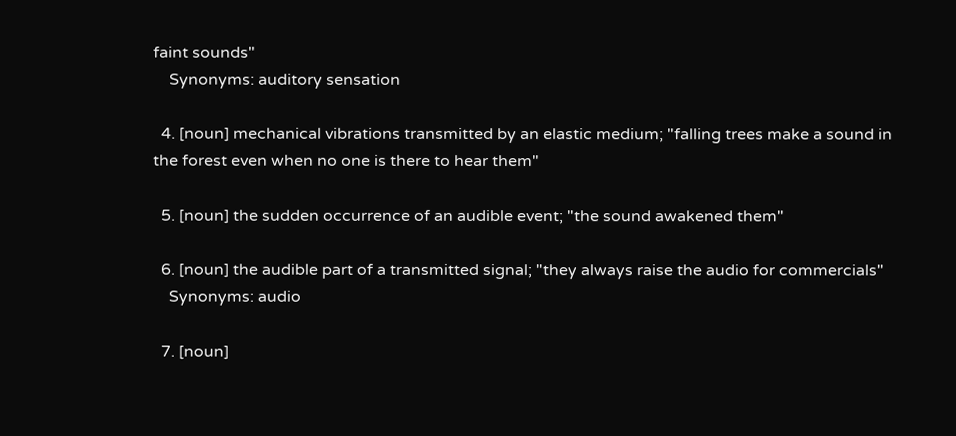faint sounds"
    Synonyms: auditory sensation

  4. [noun] mechanical vibrations transmitted by an elastic medium; "falling trees make a sound in the forest even when no one is there to hear them"

  5. [noun] the sudden occurrence of an audible event; "the sound awakened them"

  6. [noun] the audible part of a transmitted signal; "they always raise the audio for commercials"
    Synonyms: audio

  7. [noun]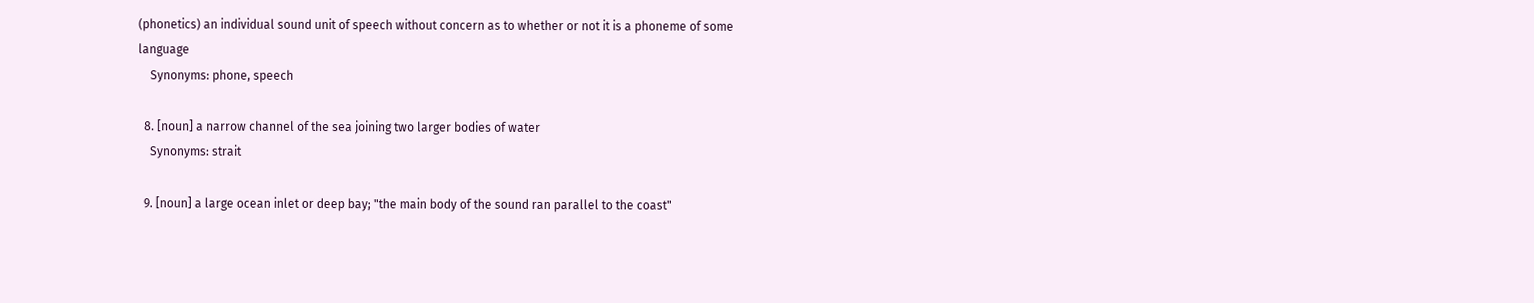(phonetics) an individual sound unit of speech without concern as to whether or not it is a phoneme of some language
    Synonyms: phone, speech

  8. [noun] a narrow channel of the sea joining two larger bodies of water
    Synonyms: strait

  9. [noun] a large ocean inlet or deep bay; "the main body of the sound ran parallel to the coast"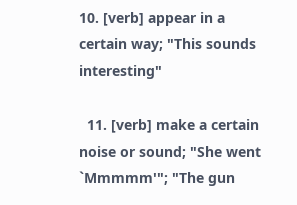10. [verb] appear in a certain way; "This sounds interesting"

  11. [verb] make a certain noise or sound; "She went `Mmmmm'"; "The gun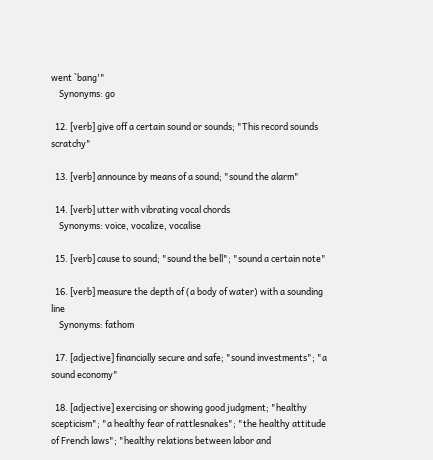went `bang'"
    Synonyms: go

  12. [verb] give off a certain sound or sounds; "This record sounds scratchy"

  13. [verb] announce by means of a sound; "sound the alarm"

  14. [verb] utter with vibrating vocal chords
    Synonyms: voice, vocalize, vocalise

  15. [verb] cause to sound; "sound the bell"; "sound a certain note"

  16. [verb] measure the depth of (a body of water) with a sounding line
    Synonyms: fathom

  17. [adjective] financially secure and safe; "sound investments"; "a sound economy"

  18. [adjective] exercising or showing good judgment; "healthy scepticism"; "a healthy fear of rattlesnakes"; "the healthy attitude of French laws"; "healthy relations between labor and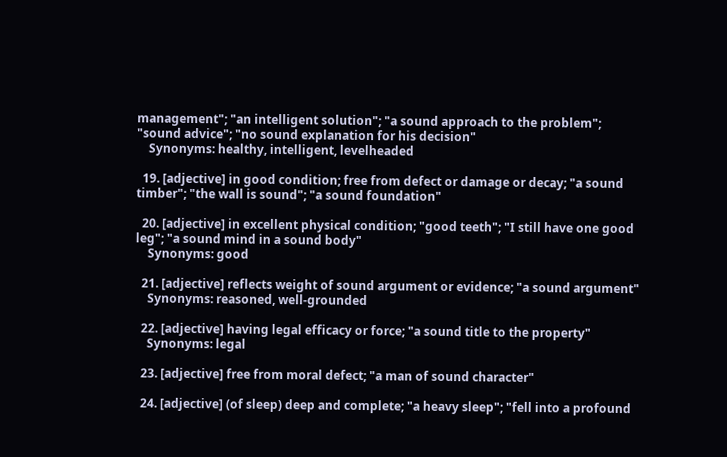management"; "an intelligent solution"; "a sound approach to the problem"; "sound advice"; "no sound explanation for his decision"
    Synonyms: healthy, intelligent, levelheaded

  19. [adjective] in good condition; free from defect or damage or decay; "a sound timber"; "the wall is sound"; "a sound foundation"

  20. [adjective] in excellent physical condition; "good teeth"; "I still have one good leg"; "a sound mind in a sound body"
    Synonyms: good

  21. [adjective] reflects weight of sound argument or evidence; "a sound argument"
    Synonyms: reasoned, well-grounded

  22. [adjective] having legal efficacy or force; "a sound title to the property"
    Synonyms: legal

  23. [adjective] free from moral defect; "a man of sound character"

  24. [adjective] (of sleep) deep and complete; "a heavy sleep"; "fell into a profound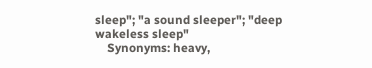sleep"; "a sound sleeper"; "deep wakeless sleep"
    Synonyms: heavy,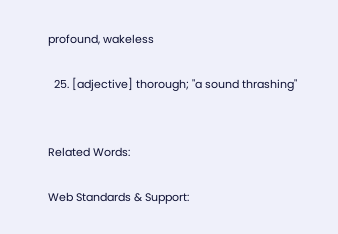profound, wakeless

  25. [adjective] thorough; "a sound thrashing"


Related Words:

Web Standards & Support: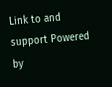Link to and support Powered by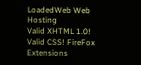LoadedWeb Web Hosting
Valid XHTML 1.0! Valid CSS! FireFox Extensions